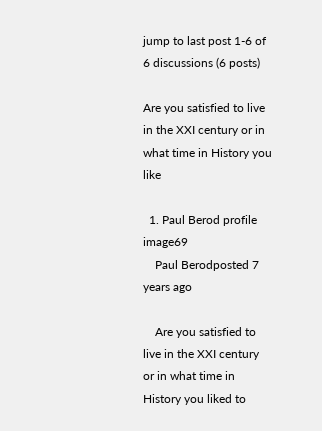jump to last post 1-6 of 6 discussions (6 posts)

Are you satisfied to live in the XXI century or in what time in History you like

  1. Paul Berod profile image69
    Paul Berodposted 7 years ago

    Are you satisfied to live in the XXI century or in what time in History you liked to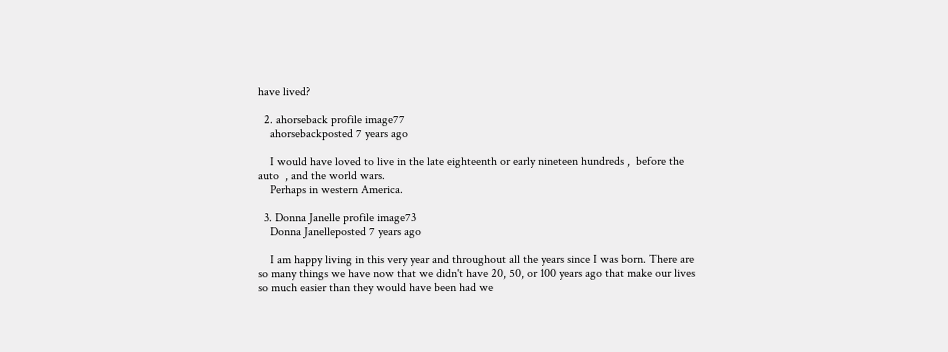have lived?

  2. ahorseback profile image77
    ahorsebackposted 7 years ago

    I would have loved to live in the late eighteenth or early nineteen hundreds ,  before the auto  , and the world wars.
    Perhaps in western America.

  3. Donna Janelle profile image73
    Donna Janelleposted 7 years ago

    I am happy living in this very year and throughout all the years since I was born. There are so many things we have now that we didn't have 20, 50, or 100 years ago that make our lives so much easier than they would have been had we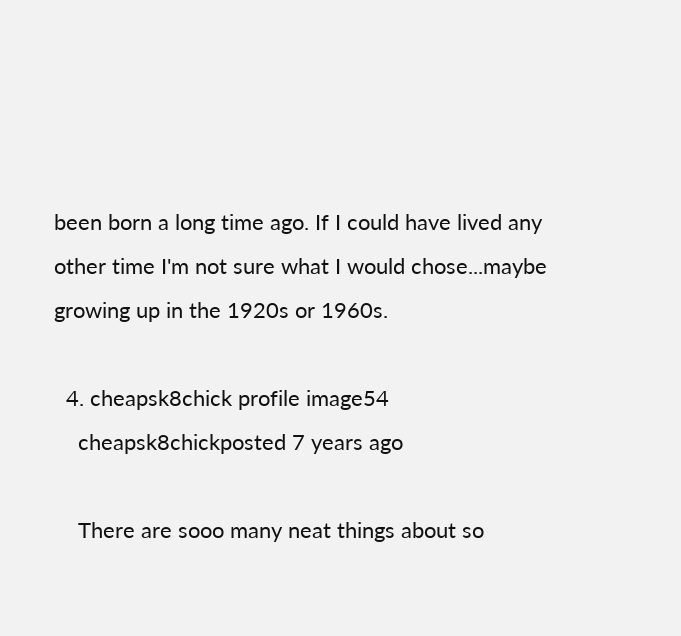been born a long time ago. If I could have lived any other time I'm not sure what I would chose...maybe growing up in the 1920s or 1960s.

  4. cheapsk8chick profile image54
    cheapsk8chickposted 7 years ago

    There are sooo many neat things about so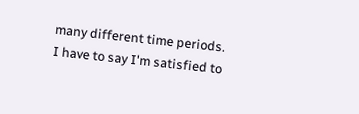many different time periods.  I have to say I'm satisfied to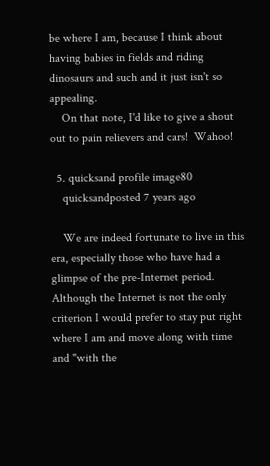be where I am, because I think about having babies in fields and riding dinosaurs and such and it just isn't so appealing.
    On that note, I'd like to give a shout out to pain relievers and cars!  Wahoo!

  5. quicksand profile image80
    quicksandposted 7 years ago

    We are indeed fortunate to live in this era, especially those who have had a glimpse of the pre-Internet period. Although the Internet is not the only criterion I would prefer to stay put right where I am and move along with time and "with the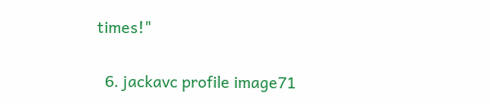times!"

  6. jackavc profile image71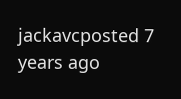jackavcposted 7 years ago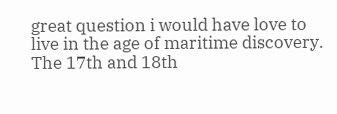great question i would have love to live in the age of maritime discovery.  The 17th and 18th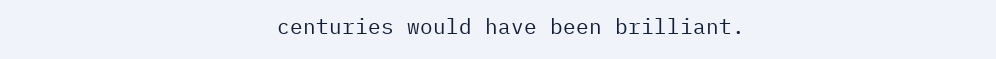centuries would have been brilliant.